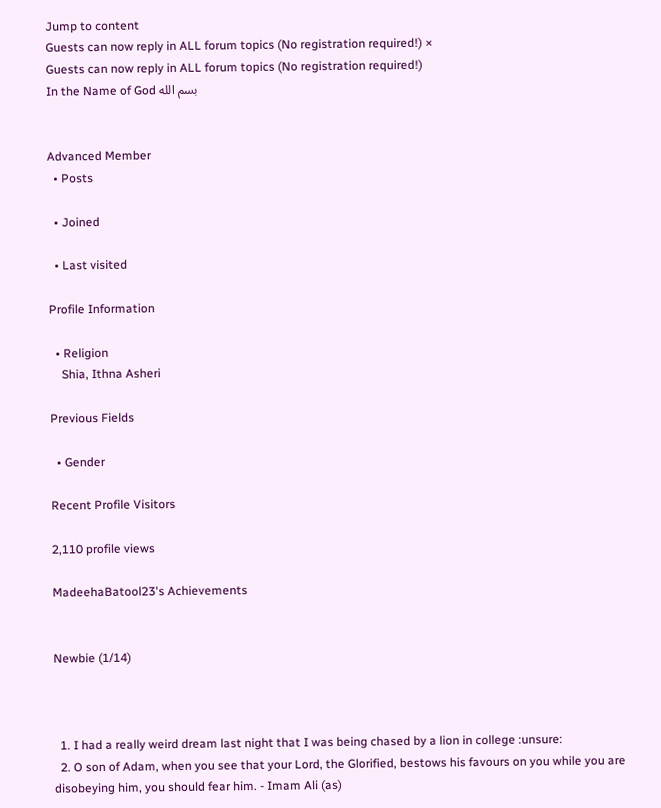Jump to content
Guests can now reply in ALL forum topics (No registration required!) ×
Guests can now reply in ALL forum topics (No registration required!)
In the Name of God بسم الله


Advanced Member
  • Posts

  • Joined

  • Last visited

Profile Information

  • Religion
    Shia, Ithna Asheri

Previous Fields

  • Gender

Recent Profile Visitors

2,110 profile views

MadeehaBatool23's Achievements


Newbie (1/14)



  1. I had a really weird dream last night that I was being chased by a lion in college :unsure:
  2. O son of Adam, when you see that your Lord, the Glorified, bestows his favours on you while you are disobeying him, you should fear him. - Imam Ali (as)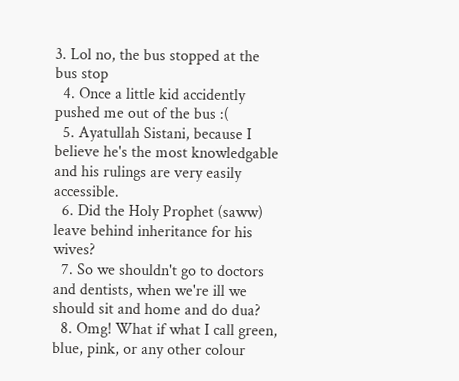3. Lol no, the bus stopped at the bus stop
  4. Once a little kid accidently pushed me out of the bus :(
  5. Ayatullah Sistani, because I believe he's the most knowledgable and his rulings are very easily accessible.
  6. Did the Holy Prophet (saww) leave behind inheritance for his wives?
  7. So we shouldn't go to doctors and dentists, when we're ill we should sit and home and do dua?
  8. Omg! What if what I call green, blue, pink, or any other colour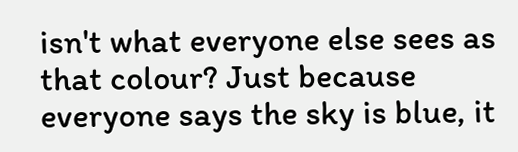isn't what everyone else sees as that colour? Just because everyone says the sky is blue, it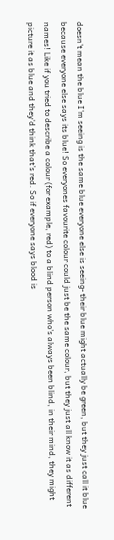doesn't mean the blue I'm seeing is the same blue everyone else is seeing- their blue might actually be green, but they just call it blue because everyone else says its blue! So everyones favourite colour could just be the same colour, but they just all know it as different names! Like if you tried to describe a colour (for example, red) to a blind person who's always been blind, in their mind, they might picture it as blue and they'd think that's red. So if everyone says blood is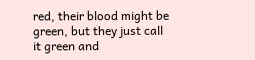red, their blood might be green, but they just call it green and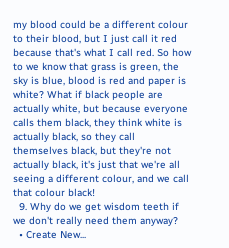my blood could be a different colour to their blood, but I just call it red because that's what I call red. So how to we know that grass is green, the sky is blue, blood is red and paper is white? What if black people are actually white, but because everyone calls them black, they think white is actually black, so they call themselves black, but they're not actually black, it's just that we're all seeing a different colour, and we call that colour black!
  9. Why do we get wisdom teeth if we don't really need them anyway?
  • Create New...